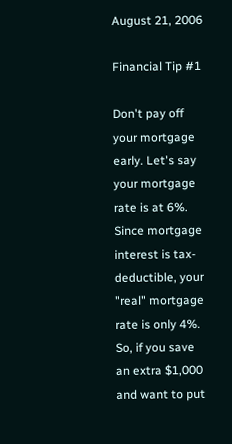August 21, 2006

Financial Tip #1

Don't pay off your mortgage early. Let's say your mortgage rate is at 6%. Since mortgage interest is tax-deductible, your "real" mortgage rate is only 4%. So, if you save an extra $1,000 and want to put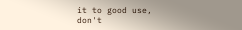it to good use, don't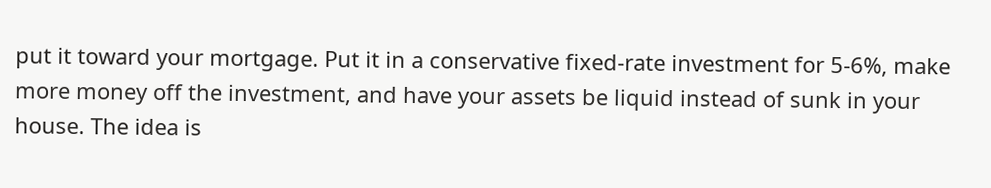put it toward your mortgage. Put it in a conservative fixed-rate investment for 5-6%, make more money off the investment, and have your assets be liquid instead of sunk in your house. The idea is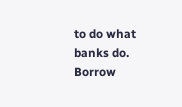to do what banks do. Borrow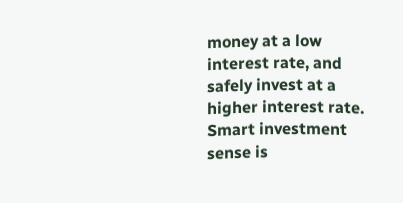money at a low interest rate, and safely invest at a higher interest rate. Smart investment sense is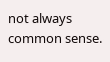not always common sense.